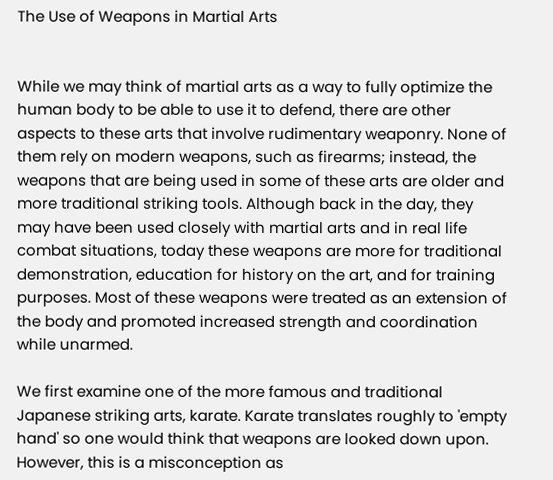The Use of Weapons in Martial Arts


While we may think of martial arts as a way to fully optimize the human body to be able to use it to defend, there are other aspects to these arts that involve rudimentary weaponry. None of them rely on modern weapons, such as firearms; instead, the weapons that are being used in some of these arts are older and more traditional striking tools. Although back in the day, they may have been used closely with martial arts and in real life combat situations, today these weapons are more for traditional demonstration, education for history on the art, and for training purposes. Most of these weapons were treated as an extension of the body and promoted increased strength and coordination while unarmed.

We first examine one of the more famous and traditional Japanese striking arts, karate. Karate translates roughly to 'empty hand' so one would think that weapons are looked down upon. However, this is a misconception as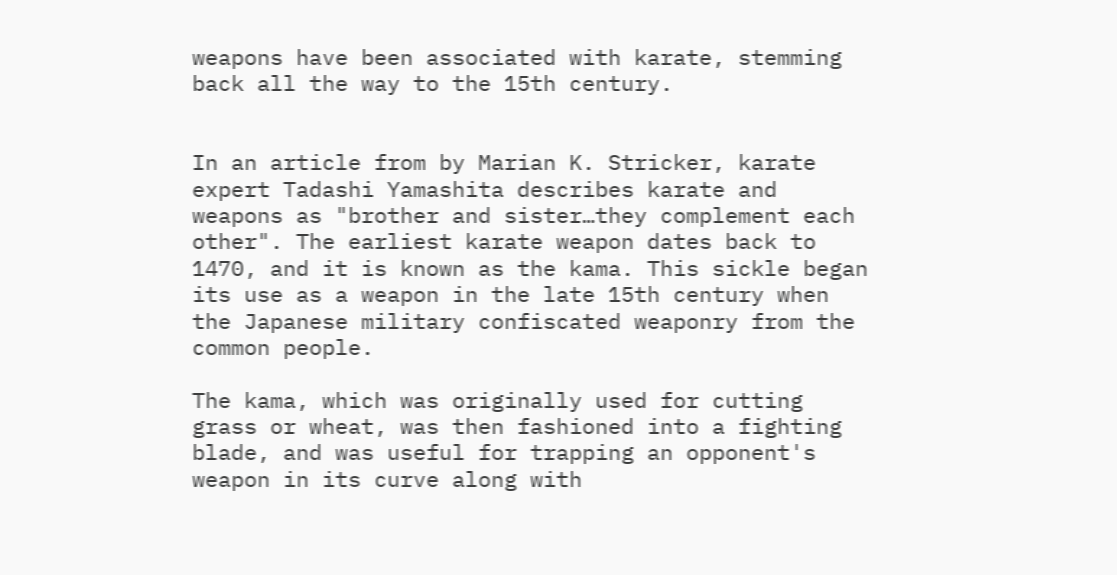weapons have been associated with karate, stemming back all the way to the 15th century.


In an article from by Marian K. Stricker, karate expert Tadashi Yamashita describes karate and weapons as "brother and sister…they complement each other". The earliest karate weapon dates back to 1470, and it is known as the kama. This sickle began its use as a weapon in the late 15th century when the Japanese military confiscated weaponry from the common people.

The kama, which was originally used for cutting grass or wheat, was then fashioned into a fighting blade, and was useful for trapping an opponent's weapon in its curve along with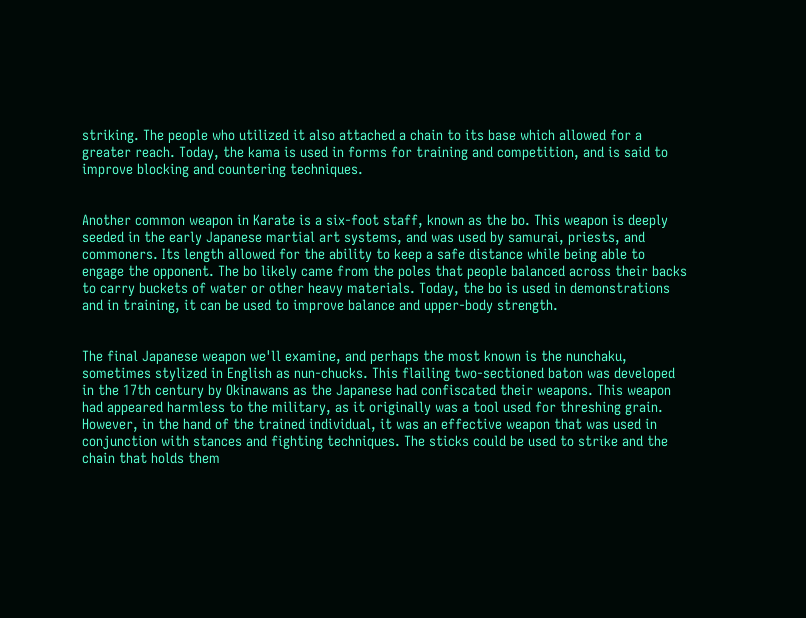striking. The people who utilized it also attached a chain to its base which allowed for a greater reach. Today, the kama is used in forms for training and competition, and is said to improve blocking and countering techniques.


Another common weapon in Karate is a six-foot staff, known as the bo. This weapon is deeply seeded in the early Japanese martial art systems, and was used by samurai, priests, and commoners. Its length allowed for the ability to keep a safe distance while being able to engage the opponent. The bo likely came from the poles that people balanced across their backs to carry buckets of water or other heavy materials. Today, the bo is used in demonstrations and in training, it can be used to improve balance and upper-body strength.


The final Japanese weapon we'll examine, and perhaps the most known is the nunchaku, sometimes stylized in English as nun-chucks. This flailing two-sectioned baton was developed in the 17th century by Okinawans as the Japanese had confiscated their weapons. This weapon had appeared harmless to the military, as it originally was a tool used for threshing grain. However, in the hand of the trained individual, it was an effective weapon that was used in conjunction with stances and fighting techniques. The sticks could be used to strike and the chain that holds them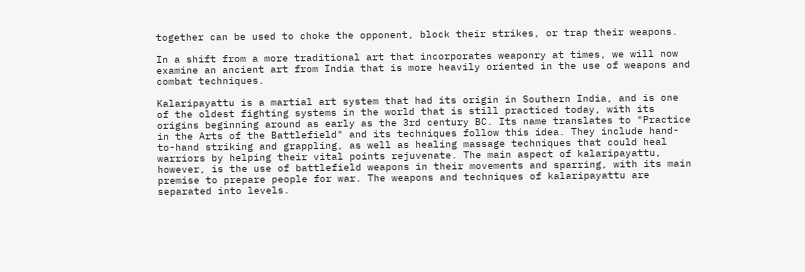together can be used to choke the opponent, block their strikes, or trap their weapons.

In a shift from a more traditional art that incorporates weaponry at times, we will now examine an ancient art from India that is more heavily oriented in the use of weapons and combat techniques.

Kalaripayattu is a martial art system that had its origin in Southern India, and is one of the oldest fighting systems in the world that is still practiced today, with its origins beginning around as early as the 3rd century BC. Its name translates to "Practice in the Arts of the Battlefield" and its techniques follow this idea. They include hand-to-hand striking and grappling, as well as healing massage techniques that could heal warriors by helping their vital points rejuvenate. The main aspect of kalaripayattu, however, is the use of battlefield weapons in their movements and sparring, with its main premise to prepare people for war. The weapons and techniques of kalaripayattu are separated into levels.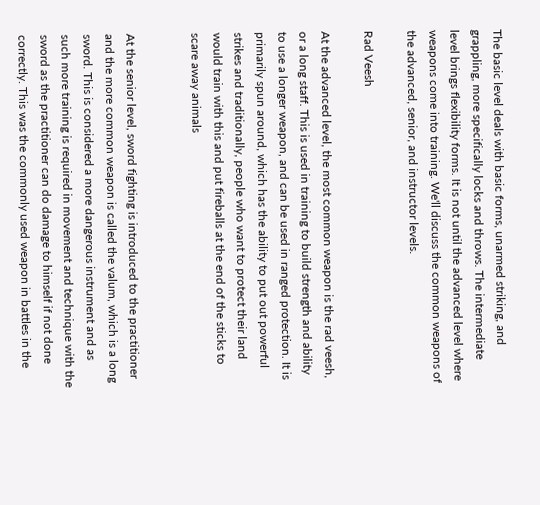The basic level deals with basic forms, unarmed striking, and grappling, more specifically locks and throws. The intermediate level brings flexibility forms. It is not until the advanced level where weapons come into training. We'll discuss the common weapons of the advanced, senior, and instructor levels.

Rad Veesh

At the advanced level, the most common weapon is the rad veesh, or a long staff. This is used in training to build strength and ability to use a longer weapon, and can be used in ranged protection. It is primarily spun around, which has the ability to put out powerful strikes and traditionally, people who want to protect their land would train with this and put fireballs at the end of the sticks to scare away animals


At the senior level, sword fighting is introduced to the practitioner and the more common weapon is called the valum, which is a long sword. This is considered a more dangerous instrument and as such more training is required in movement and technique with the sword as the practitioner can do damage to himself if not done correctly. This was the commonly used weapon in battles in the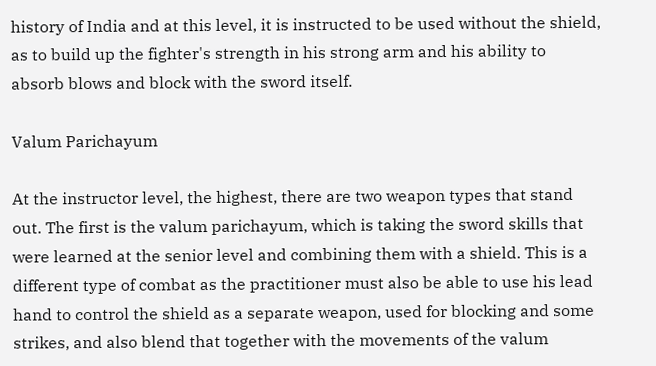history of India and at this level, it is instructed to be used without the shield, as to build up the fighter's strength in his strong arm and his ability to absorb blows and block with the sword itself.

Valum Parichayum

At the instructor level, the highest, there are two weapon types that stand out. The first is the valum parichayum, which is taking the sword skills that were learned at the senior level and combining them with a shield. This is a different type of combat as the practitioner must also be able to use his lead hand to control the shield as a separate weapon, used for blocking and some strikes, and also blend that together with the movements of the valum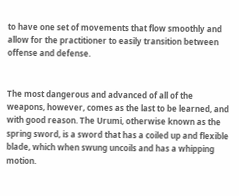to have one set of movements that flow smoothly and allow for the practitioner to easily transition between offense and defense.


The most dangerous and advanced of all of the weapons, however, comes as the last to be learned, and with good reason. The Urumi, otherwise known as the spring sword, is a sword that has a coiled up and flexible blade, which when swung uncoils and has a whipping motion.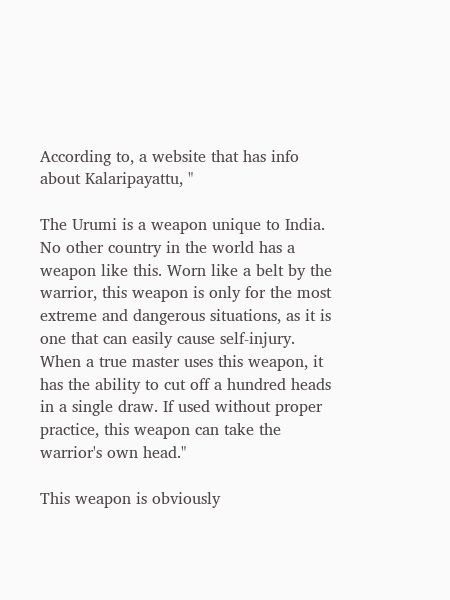According to, a website that has info about Kalaripayattu, "

The Urumi is a weapon unique to India. No other country in the world has a weapon like this. Worn like a belt by the warrior, this weapon is only for the most extreme and dangerous situations, as it is one that can easily cause self-injury. When a true master uses this weapon, it has the ability to cut off a hundred heads in a single draw. If used without proper practice, this weapon can take the warrior's own head."

This weapon is obviously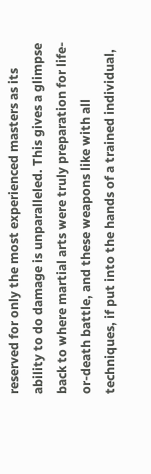reserved for only the most experienced masters as its ability to do damage is unparalleled. This gives a glimpse back to where martial arts were truly preparation for life-or-death battle, and these weapons like with all techniques, if put into the hands of a trained individual,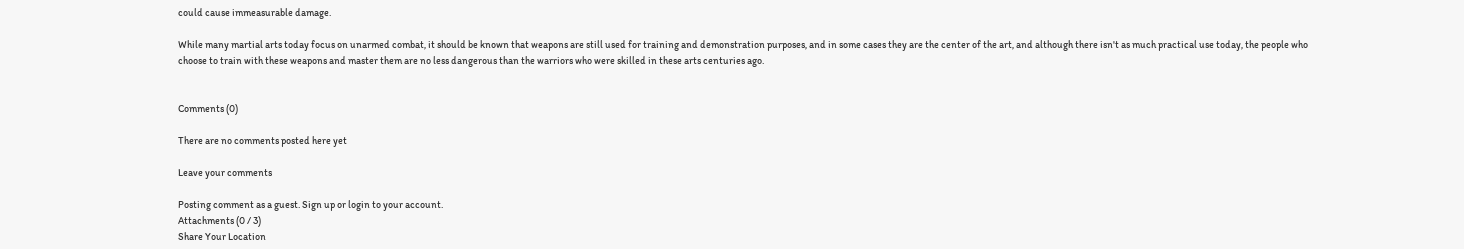could cause immeasurable damage.

While many martial arts today focus on unarmed combat, it should be known that weapons are still used for training and demonstration purposes, and in some cases they are the center of the art, and although there isn't as much practical use today, the people who choose to train with these weapons and master them are no less dangerous than the warriors who were skilled in these arts centuries ago.


Comments (0)

There are no comments posted here yet

Leave your comments

Posting comment as a guest. Sign up or login to your account.
Attachments (0 / 3)
Share Your Location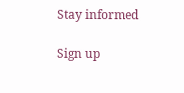Stay informed

Sign up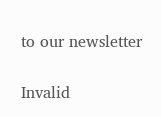to our newsletter

Invalid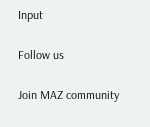Input

Follow us

Join MAZ community